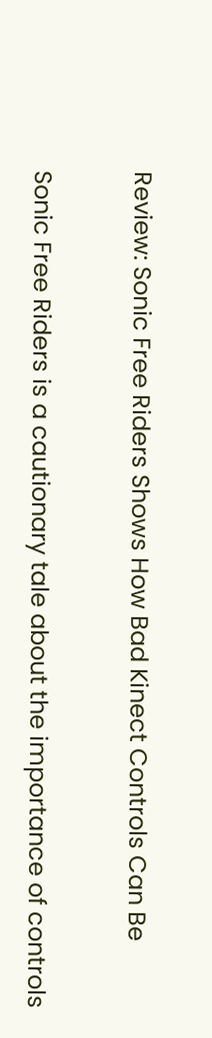Review: Sonic Free Riders Shows How Bad Kinect Controls Can Be

Sonic Free Riders is a cautionary tale about the importance of controls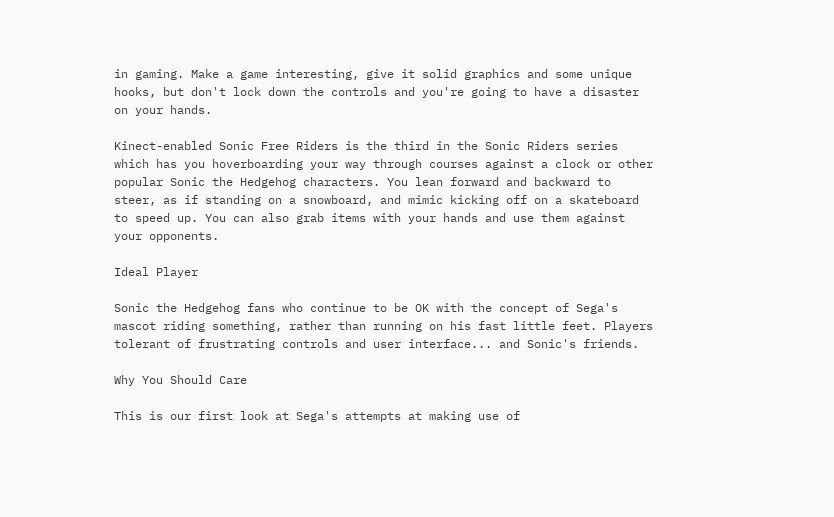in gaming. Make a game interesting, give it solid graphics and some unique hooks, but don't lock down the controls and you're going to have a disaster on your hands.

Kinect-enabled Sonic Free Riders is the third in the Sonic Riders series which has you hoverboarding your way through courses against a clock or other popular Sonic the Hedgehog characters. You lean forward and backward to steer, as if standing on a snowboard, and mimic kicking off on a skateboard to speed up. You can also grab items with your hands and use them against your opponents.

Ideal Player

Sonic the Hedgehog fans who continue to be OK with the concept of Sega's mascot riding something, rather than running on his fast little feet. Players tolerant of frustrating controls and user interface... and Sonic's friends.

Why You Should Care

This is our first look at Sega's attempts at making use of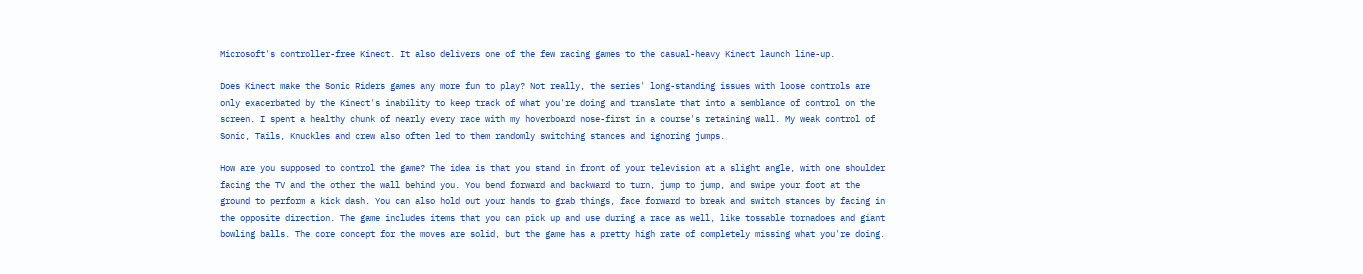Microsoft's controller-free Kinect. It also delivers one of the few racing games to the casual-heavy Kinect launch line-up.

Does Kinect make the Sonic Riders games any more fun to play? Not really, the series' long-standing issues with loose controls are only exacerbated by the Kinect's inability to keep track of what you're doing and translate that into a semblance of control on the screen. I spent a healthy chunk of nearly every race with my hoverboard nose-first in a course's retaining wall. My weak control of Sonic, Tails, Knuckles and crew also often led to them randomly switching stances and ignoring jumps.

How are you supposed to control the game? The idea is that you stand in front of your television at a slight angle, with one shoulder facing the TV and the other the wall behind you. You bend forward and backward to turn, jump to jump, and swipe your foot at the ground to perform a kick dash. You can also hold out your hands to grab things, face forward to break and switch stances by facing in the opposite direction. The game includes items that you can pick up and use during a race as well, like tossable tornadoes and giant bowling balls. The core concept for the moves are solid, but the game has a pretty high rate of completely missing what you're doing.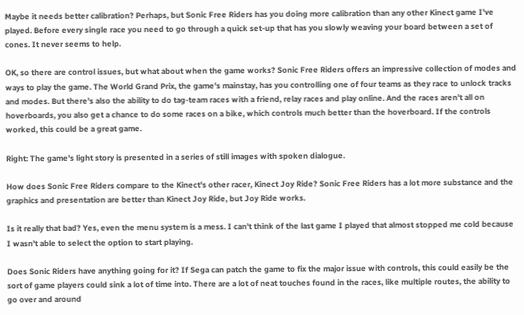Maybe it needs better calibration? Perhaps, but Sonic Free Riders has you doing more calibration than any other Kinect game I've played. Before every single race you need to go through a quick set-up that has you slowly weaving your board between a set of cones. It never seems to help.

OK, so there are control issues, but what about when the game works? Sonic Free Riders offers an impressive collection of modes and ways to play the game. The World Grand Prix, the game's mainstay, has you controlling one of four teams as they race to unlock tracks and modes. But there's also the ability to do tag-team races with a friend, relay races and play online. And the races aren't all on hoverboards, you also get a chance to do some races on a bike, which controls much better than the hoverboard. If the controls worked, this could be a great game.

Right: The game's light story is presented in a series of still images with spoken dialogue.

How does Sonic Free Riders compare to the Kinect's other racer, Kinect Joy Ride? Sonic Free Riders has a lot more substance and the graphics and presentation are better than Kinect Joy Ride, but Joy Ride works.

Is it really that bad? Yes, even the menu system is a mess. I can't think of the last game I played that almost stopped me cold because I wasn't able to select the option to start playing.

Does Sonic Riders have anything going for it? If Sega can patch the game to fix the major issue with controls, this could easily be the sort of game players could sink a lot of time into. There are a lot of neat touches found in the races, like multiple routes, the ability to go over and around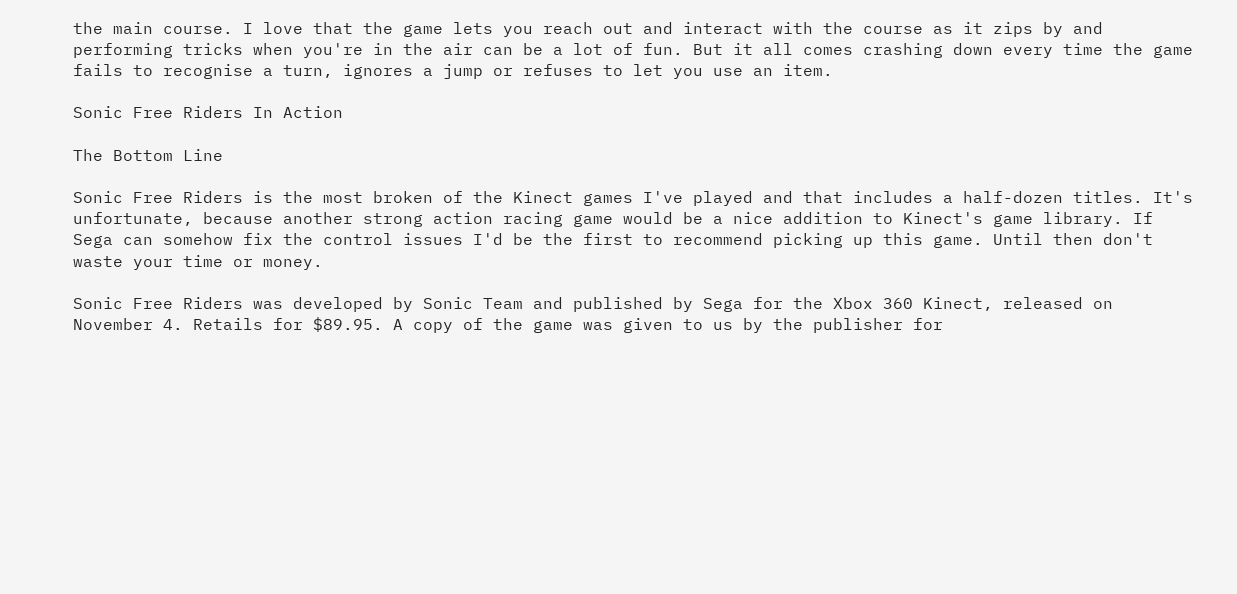the main course. I love that the game lets you reach out and interact with the course as it zips by and performing tricks when you're in the air can be a lot of fun. But it all comes crashing down every time the game fails to recognise a turn, ignores a jump or refuses to let you use an item.

Sonic Free Riders In Action

The Bottom Line

Sonic Free Riders is the most broken of the Kinect games I've played and that includes a half-dozen titles. It's unfortunate, because another strong action racing game would be a nice addition to Kinect's game library. If Sega can somehow fix the control issues I'd be the first to recommend picking up this game. Until then don't waste your time or money.

Sonic Free Riders was developed by Sonic Team and published by Sega for the Xbox 360 Kinect, released on November 4. Retails for $89.95. A copy of the game was given to us by the publisher for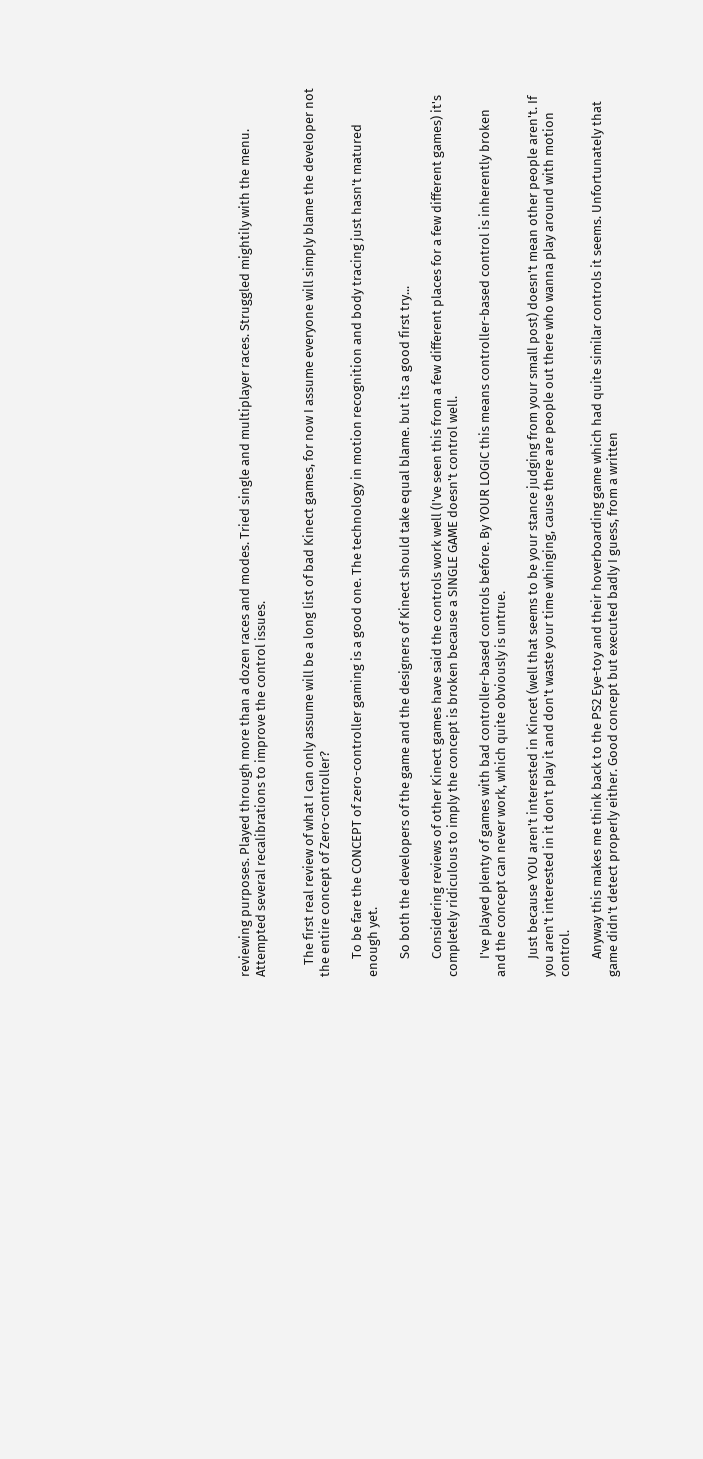reviewing purposes. Played through more than a dozen races and modes. Tried single and multiplayer races. Struggled mightily with the menu. Attempted several recalibrations to improve the control issues.


    The first real review of what I can only assume will be a long list of bad Kinect games, for now I assume everyone will simply blame the developer not the entire concept of Zero-controller?

      To be fare the CONCEPT of zero-controller gaming is a good one. The technology in motion recognition and body tracing just hasn't matured enough yet.

      So both the developers of the game and the designers of Kinect should take equal blame. but its a good first try...

      Considering reviews of other Kinect games have said the controls work well (I've seen this from a few different places for a few different games) it's completely ridiculous to imply the concept is broken because a SINGLE GAME doesn't control well.

      I've played plenty of games with bad controller-based controls before. By YOUR LOGIC this means controller-based control is inherently broken and the concept can never work, which quite obviously is untrue.

      Just because YOU aren't interested in Kincet (well that seems to be your stance judging from your small post) doesn't mean other people aren't. If you aren't interested in it don't play it and don't waste your time whinging, cause there are people out there who wanna play around with motion control.

      Anyway this makes me think back to the PS2 Eye-toy and their hoverboarding game which had quite similar controls it seems. Unfortunately that game didn't detect properly either. Good concept but executed badly I guess, from a written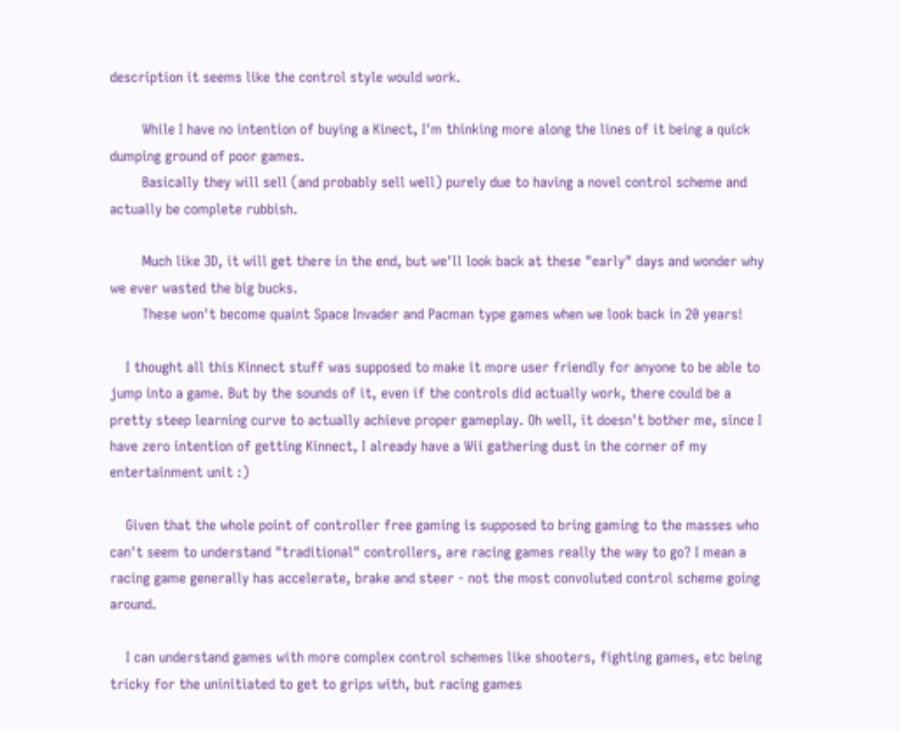description it seems like the control style would work.

        While I have no intention of buying a Kinect, I'm thinking more along the lines of it being a quick dumping ground of poor games.
        Basically they will sell (and probably sell well) purely due to having a novel control scheme and actually be complete rubbish.

        Much like 3D, it will get there in the end, but we'll look back at these "early" days and wonder why we ever wasted the big bucks.
        These won't become quaint Space Invader and Pacman type games when we look back in 20 years!

    I thought all this Kinnect stuff was supposed to make it more user friendly for anyone to be able to jump into a game. But by the sounds of it, even if the controls did actually work, there could be a pretty steep learning curve to actually achieve proper gameplay. Oh well, it doesn't bother me, since I have zero intention of getting Kinnect, I already have a Wii gathering dust in the corner of my entertainment unit :)

    Given that the whole point of controller free gaming is supposed to bring gaming to the masses who can't seem to understand "traditional" controllers, are racing games really the way to go? I mean a racing game generally has accelerate, brake and steer - not the most convoluted control scheme going around.

    I can understand games with more complex control schemes like shooters, fighting games, etc being tricky for the uninitiated to get to grips with, but racing games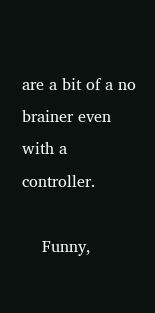are a bit of a no brainer even with a controller.

    Funny,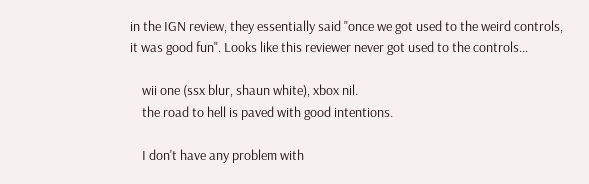in the IGN review, they essentially said "once we got used to the weird controls, it was good fun". Looks like this reviewer never got used to the controls...

    wii one (ssx blur, shaun white), xbox nil.
    the road to hell is paved with good intentions.

    I don't have any problem with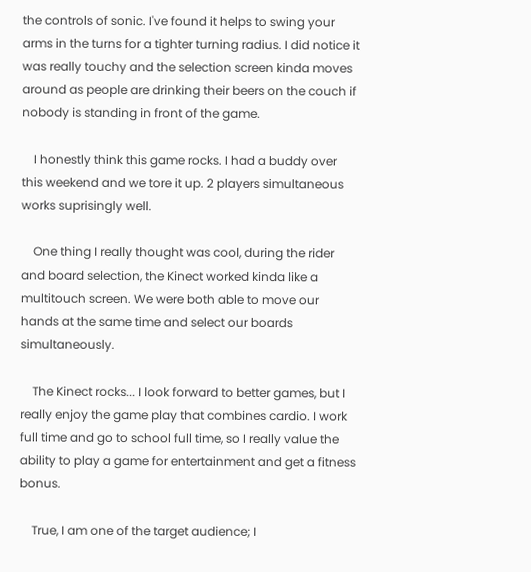the controls of sonic. I've found it helps to swing your arms in the turns for a tighter turning radius. I did notice it was really touchy and the selection screen kinda moves around as people are drinking their beers on the couch if nobody is standing in front of the game.

    I honestly think this game rocks. I had a buddy over this weekend and we tore it up. 2 players simultaneous works suprisingly well.

    One thing I really thought was cool, during the rider and board selection, the Kinect worked kinda like a multitouch screen. We were both able to move our hands at the same time and select our boards simultaneously.

    The Kinect rocks... I look forward to better games, but I really enjoy the game play that combines cardio. I work full time and go to school full time, so I really value the ability to play a game for entertainment and get a fitness bonus.

    True, I am one of the target audience; I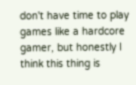don't have time to play games like a hardcore gamer, but honestly I think this thing is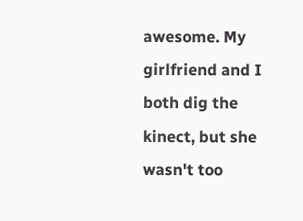awesome. My girlfriend and I both dig the kinect, but she wasn't too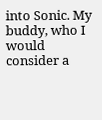into Sonic. My buddy, who I would consider a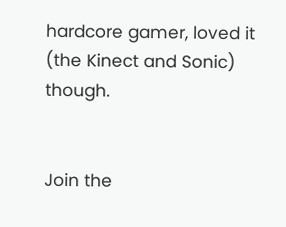hardcore gamer, loved it (the Kinect and Sonic) though.


Join the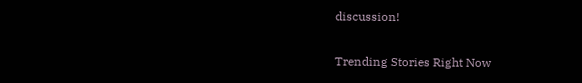discussion!

Trending Stories Right Now